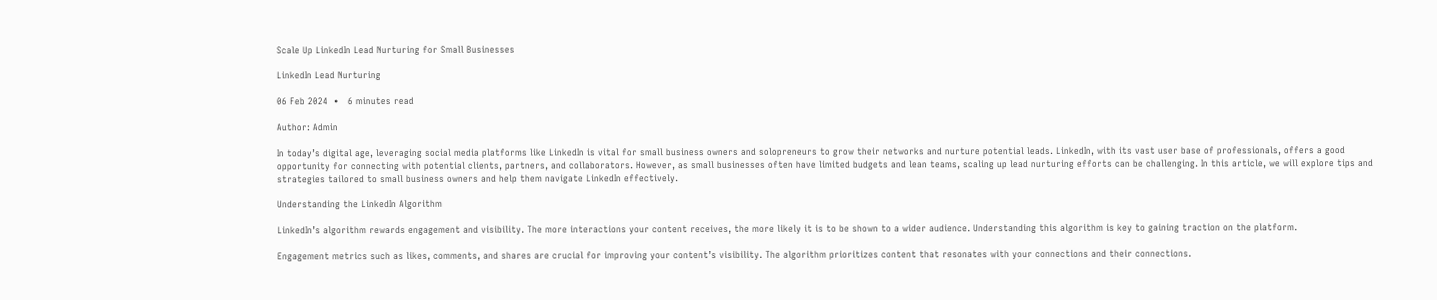Scale Up LinkedIn Lead Nurturing for Small Businesses

LinkedIn Lead Nurturing

06 Feb 2024  •   6 minutes read

Author: Admin

In today’s digital age, leveraging social media platforms like LinkedIn is vital for small business owners and solopreneurs to grow their networks and nurture potential leads. LinkedIn, with its vast user base of professionals, offers a good opportunity for connecting with potential clients, partners, and collaborators. However, as small businesses often have limited budgets and lean teams, scaling up lead nurturing efforts can be challenging. In this article, we will explore tips and strategies tailored to small business owners and help them navigate LinkedIn effectively.

Understanding the LinkedIn Algorithm

LinkedIn’s algorithm rewards engagement and visibility. The more interactions your content receives, the more likely it is to be shown to a wider audience. Understanding this algorithm is key to gaining traction on the platform.

Engagement metrics such as likes, comments, and shares are crucial for improving your content’s visibility. The algorithm prioritizes content that resonates with your connections and their connections.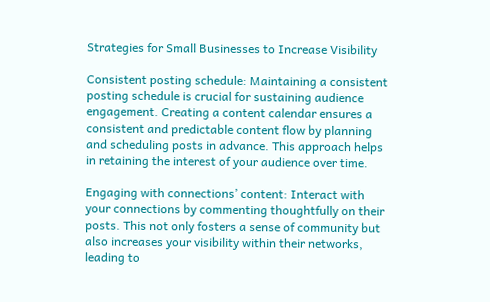Strategies for Small Businesses to Increase Visibility

Consistent posting schedule: Maintaining a consistent posting schedule is crucial for sustaining audience engagement. Creating a content calendar ensures a consistent and predictable content flow by planning and scheduling posts in advance. This approach helps in retaining the interest of your audience over time.

Engaging with connections’ content: Interact with your connections by commenting thoughtfully on their posts. This not only fosters a sense of community but also increases your visibility within their networks, leading to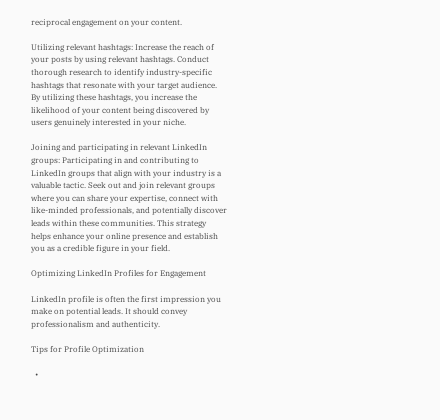reciprocal engagement on your content.

Utilizing relevant hashtags: Increase the reach of your posts by using relevant hashtags. Conduct thorough research to identify industry-specific hashtags that resonate with your target audience. By utilizing these hashtags, you increase the likelihood of your content being discovered by users genuinely interested in your niche.

Joining and participating in relevant LinkedIn groups: Participating in and contributing to LinkedIn groups that align with your industry is a valuable tactic. Seek out and join relevant groups where you can share your expertise, connect with like-minded professionals, and potentially discover leads within these communities. This strategy helps enhance your online presence and establish you as a credible figure in your field.

Optimizing LinkedIn Profiles for Engagement

LinkedIn profile is often the first impression you make on potential leads. It should convey professionalism and authenticity.

Tips for Profile Optimization

  •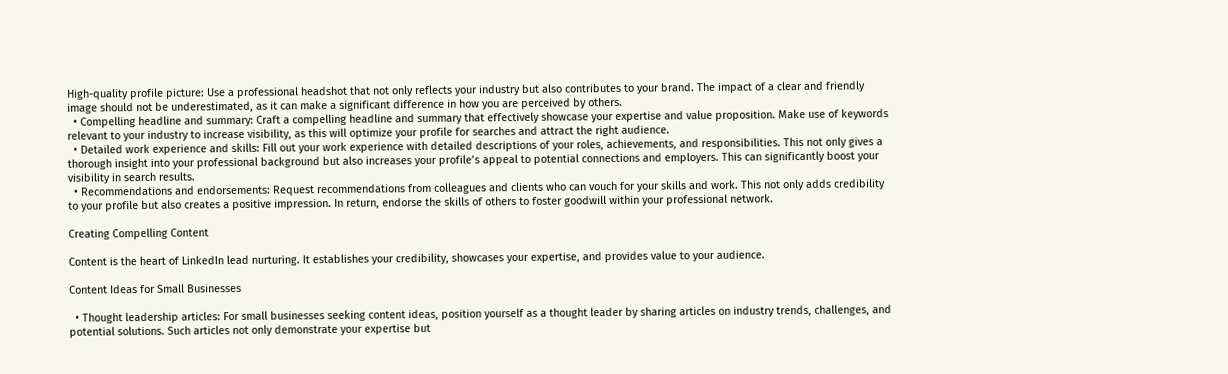High-quality profile picture: Use a professional headshot that not only reflects your industry but also contributes to your brand. The impact of a clear and friendly image should not be underestimated, as it can make a significant difference in how you are perceived by others.
  • Compelling headline and summary: Craft a compelling headline and summary that effectively showcase your expertise and value proposition. Make use of keywords relevant to your industry to increase visibility, as this will optimize your profile for searches and attract the right audience.
  • Detailed work experience and skills: Fill out your work experience with detailed descriptions of your roles, achievements, and responsibilities. This not only gives a thorough insight into your professional background but also increases your profile’s appeal to potential connections and employers. This can significantly boost your visibility in search results.
  • Recommendations and endorsements: Request recommendations from colleagues and clients who can vouch for your skills and work. This not only adds credibility to your profile but also creates a positive impression. In return, endorse the skills of others to foster goodwill within your professional network.

Creating Compelling Content

Content is the heart of LinkedIn lead nurturing. It establishes your credibility, showcases your expertise, and provides value to your audience.

Content Ideas for Small Businesses

  • Thought leadership articles: For small businesses seeking content ideas, position yourself as a thought leader by sharing articles on industry trends, challenges, and potential solutions. Such articles not only demonstrate your expertise but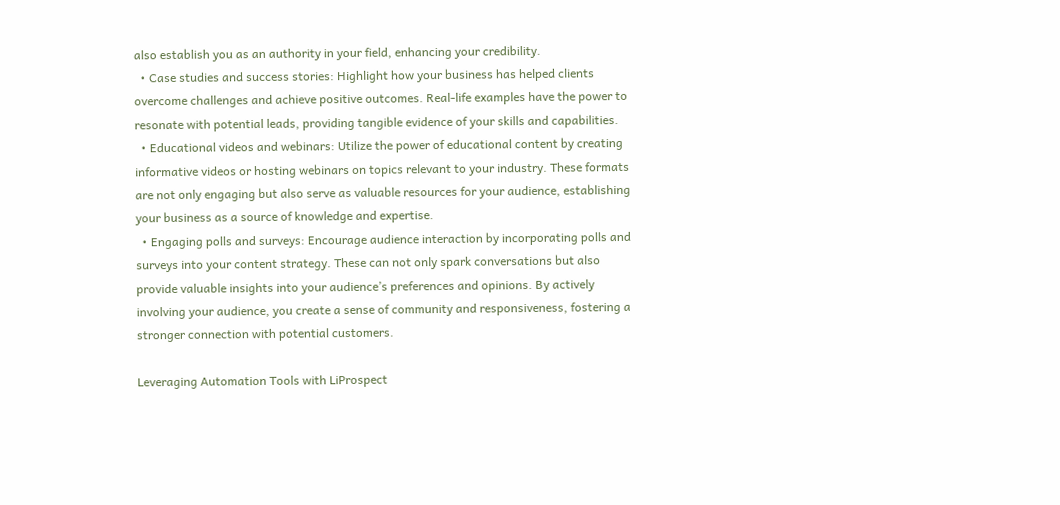also establish you as an authority in your field, enhancing your credibility.
  • Case studies and success stories: Highlight how your business has helped clients overcome challenges and achieve positive outcomes. Real-life examples have the power to resonate with potential leads, providing tangible evidence of your skills and capabilities.
  • Educational videos and webinars: Utilize the power of educational content by creating informative videos or hosting webinars on topics relevant to your industry. These formats are not only engaging but also serve as valuable resources for your audience, establishing your business as a source of knowledge and expertise.
  • Engaging polls and surveys: Encourage audience interaction by incorporating polls and surveys into your content strategy. These can not only spark conversations but also provide valuable insights into your audience’s preferences and opinions. By actively involving your audience, you create a sense of community and responsiveness, fostering a stronger connection with potential customers.

Leveraging Automation Tools with LiProspect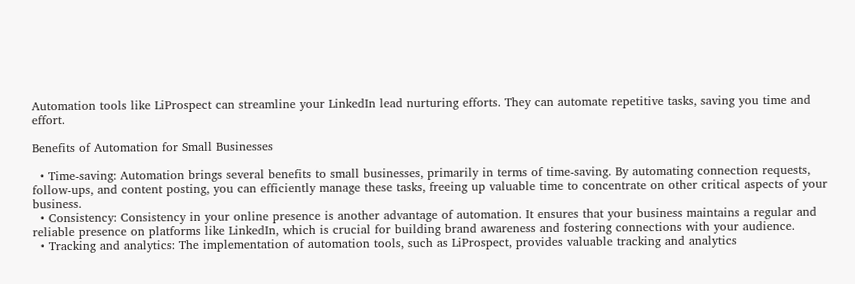Automation tools like LiProspect can streamline your LinkedIn lead nurturing efforts. They can automate repetitive tasks, saving you time and effort.

Benefits of Automation for Small Businesses

  • Time-saving: Automation brings several benefits to small businesses, primarily in terms of time-saving. By automating connection requests, follow-ups, and content posting, you can efficiently manage these tasks, freeing up valuable time to concentrate on other critical aspects of your business.
  • Consistency: Consistency in your online presence is another advantage of automation. It ensures that your business maintains a regular and reliable presence on platforms like LinkedIn, which is crucial for building brand awareness and fostering connections with your audience.
  • Tracking and analytics: The implementation of automation tools, such as LiProspect, provides valuable tracking and analytics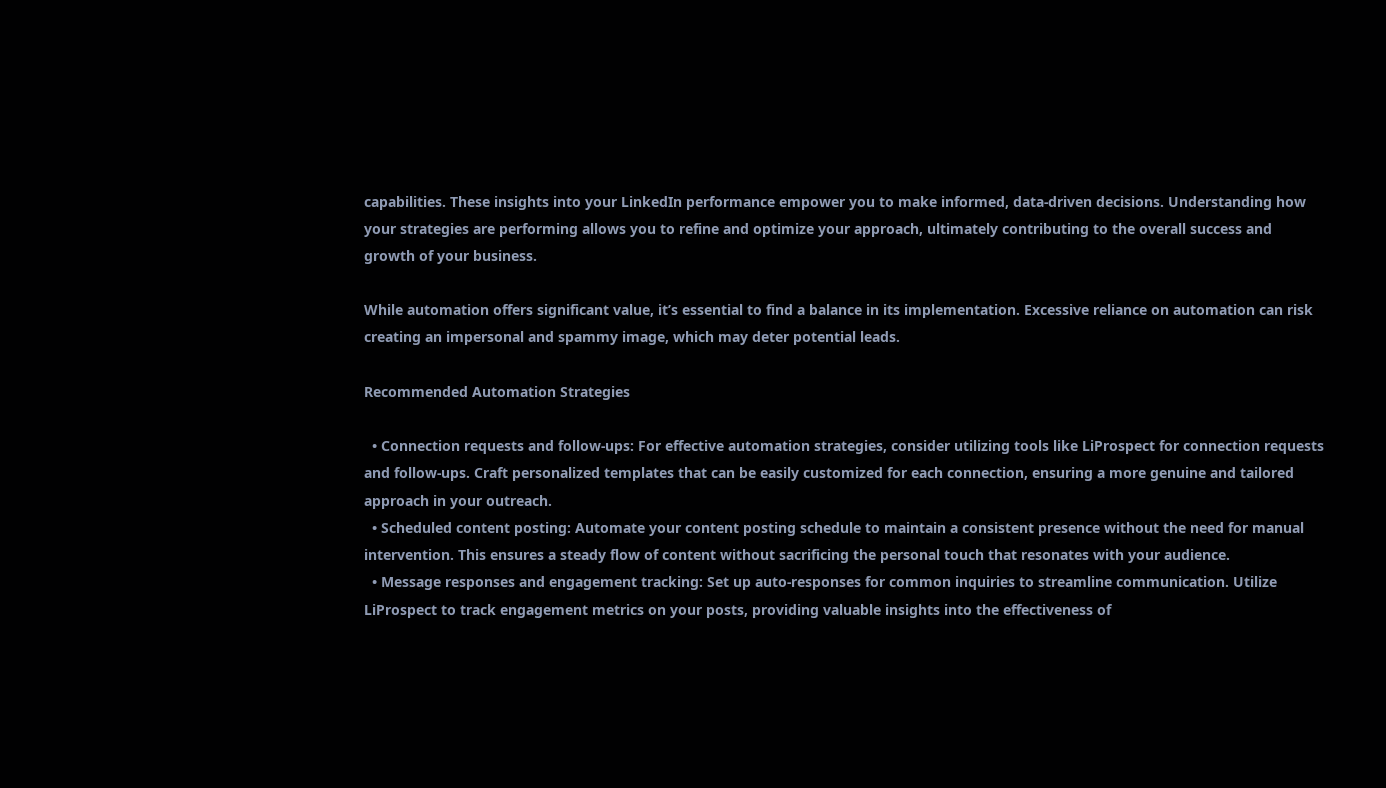capabilities. These insights into your LinkedIn performance empower you to make informed, data-driven decisions. Understanding how your strategies are performing allows you to refine and optimize your approach, ultimately contributing to the overall success and growth of your business.

While automation offers significant value, it’s essential to find a balance in its implementation. Excessive reliance on automation can risk creating an impersonal and spammy image, which may deter potential leads.

Recommended Automation Strategies

  • Connection requests and follow-ups: For effective automation strategies, consider utilizing tools like LiProspect for connection requests and follow-ups. Craft personalized templates that can be easily customized for each connection, ensuring a more genuine and tailored approach in your outreach.
  • Scheduled content posting: Automate your content posting schedule to maintain a consistent presence without the need for manual intervention. This ensures a steady flow of content without sacrificing the personal touch that resonates with your audience.
  • Message responses and engagement tracking: Set up auto-responses for common inquiries to streamline communication. Utilize LiProspect to track engagement metrics on your posts, providing valuable insights into the effectiveness of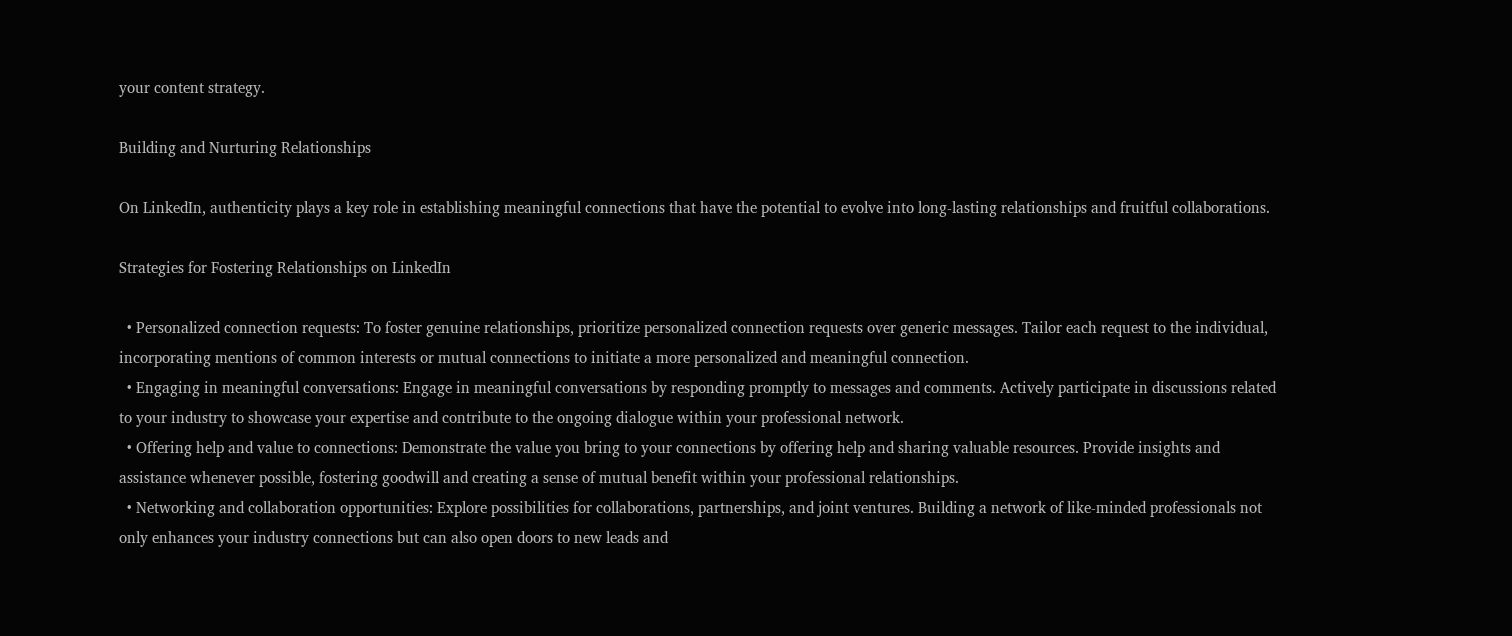your content strategy.

Building and Nurturing Relationships

On LinkedIn, authenticity plays a key role in establishing meaningful connections that have the potential to evolve into long-lasting relationships and fruitful collaborations.

Strategies for Fostering Relationships on LinkedIn

  • Personalized connection requests: To foster genuine relationships, prioritize personalized connection requests over generic messages. Tailor each request to the individual, incorporating mentions of common interests or mutual connections to initiate a more personalized and meaningful connection.
  • Engaging in meaningful conversations: Engage in meaningful conversations by responding promptly to messages and comments. Actively participate in discussions related to your industry to showcase your expertise and contribute to the ongoing dialogue within your professional network.
  • Offering help and value to connections: Demonstrate the value you bring to your connections by offering help and sharing valuable resources. Provide insights and assistance whenever possible, fostering goodwill and creating a sense of mutual benefit within your professional relationships.
  • Networking and collaboration opportunities: Explore possibilities for collaborations, partnerships, and joint ventures. Building a network of like-minded professionals not only enhances your industry connections but can also open doors to new leads and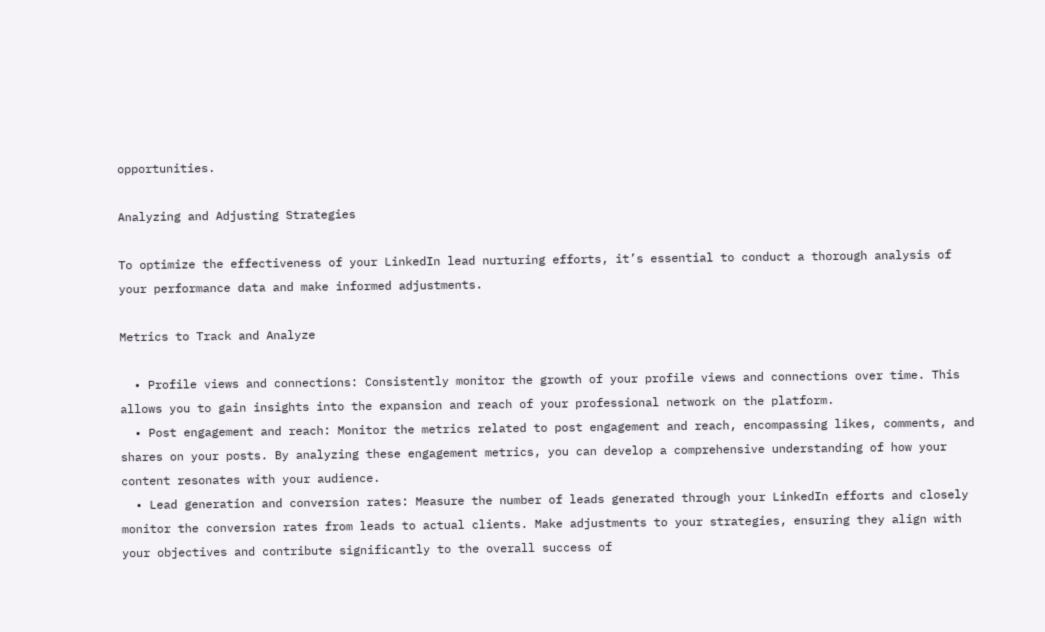opportunities.

Analyzing and Adjusting Strategies

To optimize the effectiveness of your LinkedIn lead nurturing efforts, it’s essential to conduct a thorough analysis of your performance data and make informed adjustments.

Metrics to Track and Analyze

  • Profile views and connections: Consistently monitor the growth of your profile views and connections over time. This allows you to gain insights into the expansion and reach of your professional network on the platform.
  • Post engagement and reach: Monitor the metrics related to post engagement and reach, encompassing likes, comments, and shares on your posts. By analyzing these engagement metrics, you can develop a comprehensive understanding of how your content resonates with your audience.
  • Lead generation and conversion rates: Measure the number of leads generated through your LinkedIn efforts and closely monitor the conversion rates from leads to actual clients. Make adjustments to your strategies, ensuring they align with your objectives and contribute significantly to the overall success of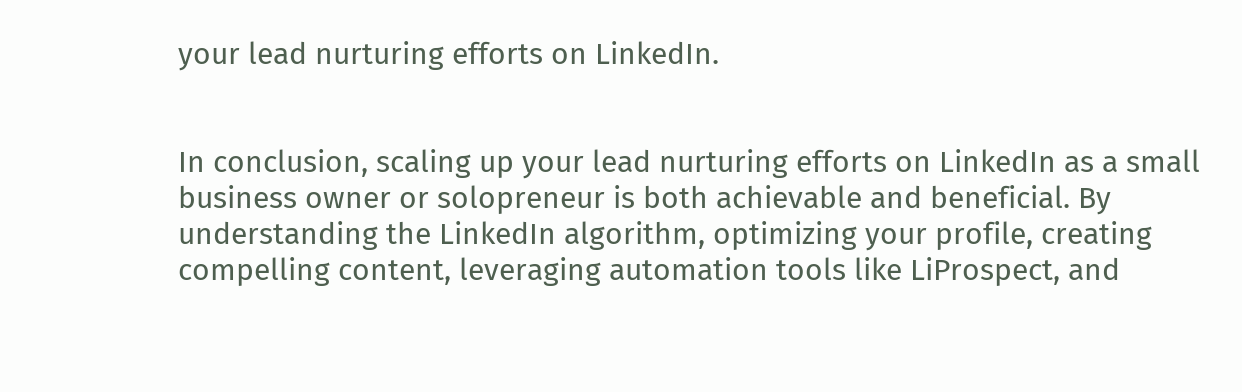your lead nurturing efforts on LinkedIn.


In conclusion, scaling up your lead nurturing efforts on LinkedIn as a small business owner or solopreneur is both achievable and beneficial. By understanding the LinkedIn algorithm, optimizing your profile, creating compelling content, leveraging automation tools like LiProspect, and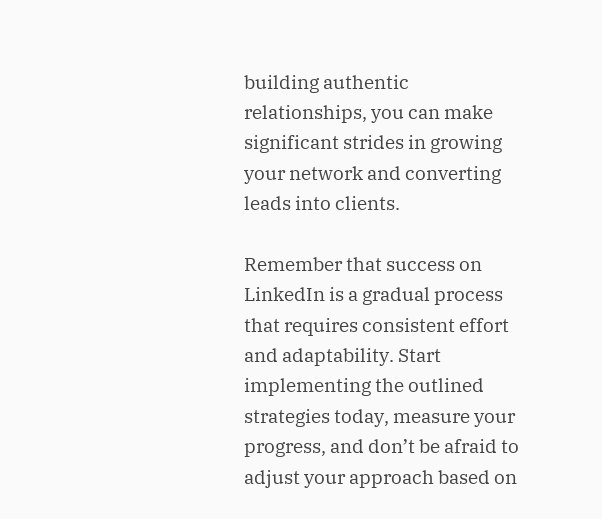building authentic relationships, you can make significant strides in growing your network and converting leads into clients.

Remember that success on LinkedIn is a gradual process that requires consistent effort and adaptability. Start implementing the outlined strategies today, measure your progress, and don’t be afraid to adjust your approach based on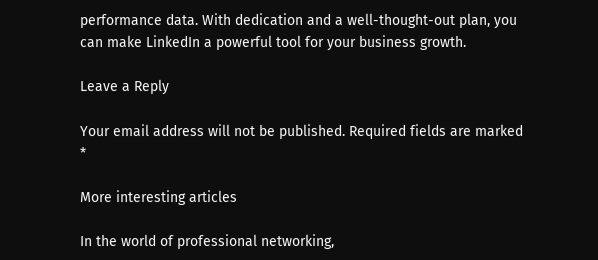performance data. With dedication and a well-thought-out plan, you can make LinkedIn a powerful tool for your business growth.

Leave a Reply

Your email address will not be published. Required fields are marked *

More interesting articles

In the world of professional networking,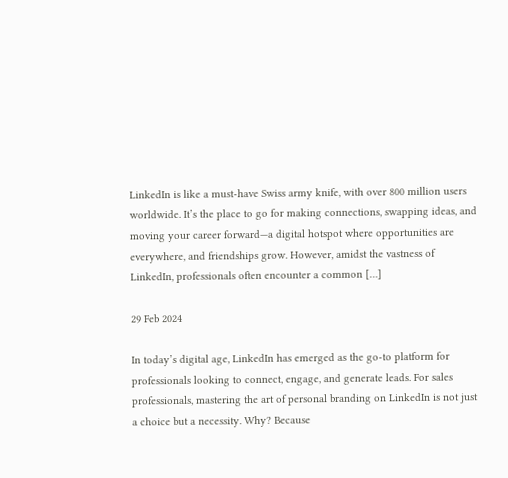LinkedIn is like a must-have Swiss army knife, with over 800 million users worldwide. It’s the place to go for making connections, swapping ideas, and moving your career forward—a digital hotspot where opportunities are everywhere, and friendships grow. However, amidst the vastness of LinkedIn, professionals often encounter a common […]

29 Feb 2024

In today’s digital age, LinkedIn has emerged as the go-to platform for professionals looking to connect, engage, and generate leads. For sales professionals, mastering the art of personal branding on LinkedIn is not just a choice but a necessity. Why? Because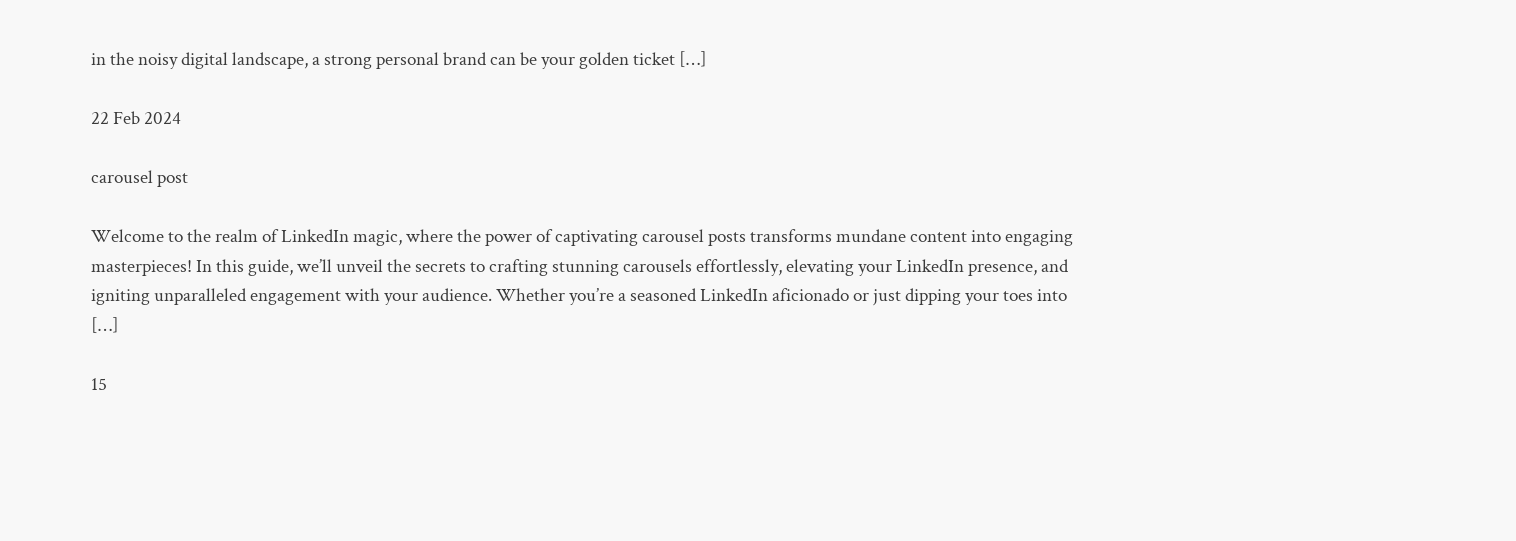in the noisy digital landscape, a strong personal brand can be your golden ticket […]

22 Feb 2024

carousel post

Welcome to the realm of LinkedIn magic, where the power of captivating carousel posts transforms mundane content into engaging masterpieces! In this guide, we’ll unveil the secrets to crafting stunning carousels effortlessly, elevating your LinkedIn presence, and igniting unparalleled engagement with your audience. Whether you’re a seasoned LinkedIn aficionado or just dipping your toes into […]

15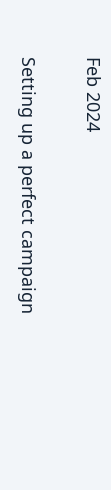Feb 2024

Setting up a perfect campaign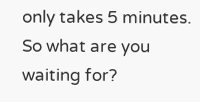only takes 5 minutes. So what are you waiting for?